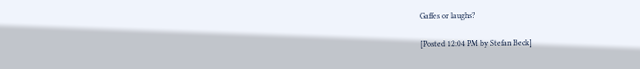Gaffes or laughs?

[Posted 12:04 PM by Stefan Beck]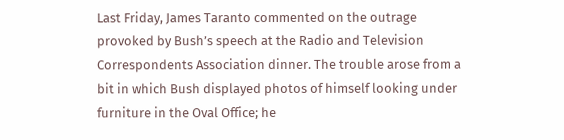Last Friday, James Taranto commented on the outrage provoked by Bush’s speech at the Radio and Television Correspondents Association dinner. The trouble arose from a bit in which Bush displayed photos of himself looking under furniture in the Oval Office; he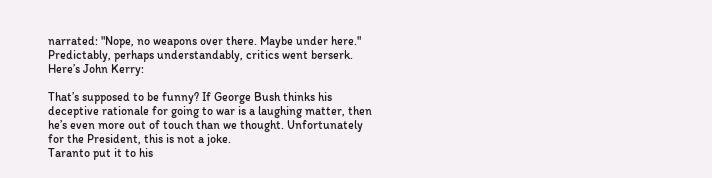narrated: "Nope, no weapons over there. Maybe under here." Predictably, perhaps understandably, critics went berserk. Here’s John Kerry:

That’s supposed to be funny? If George Bush thinks his deceptive rationale for going to war is a laughing matter, then he’s even more out of touch than we thought. Unfortunately for the President, this is not a joke.
Taranto put it to his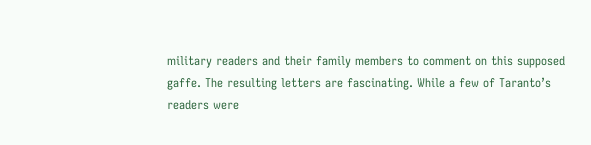military readers and their family members to comment on this supposed gaffe. The resulting letters are fascinating. While a few of Taranto’s readers were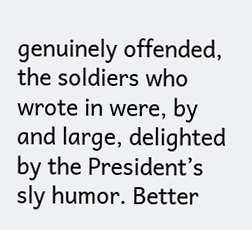genuinely offended, the soldiers who wrote in were, by and large, delighted by the President’s sly humor. Better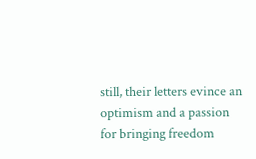still, their letters evince an optimism and a passion for bringing freedom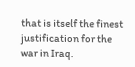that is itself the finest justification for the war in Iraq.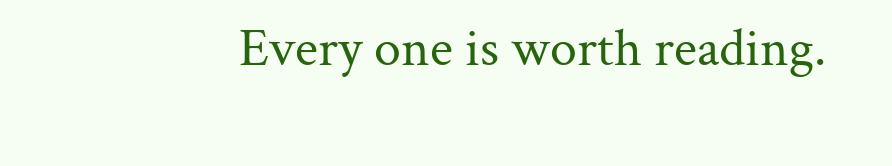Every one is worth reading.